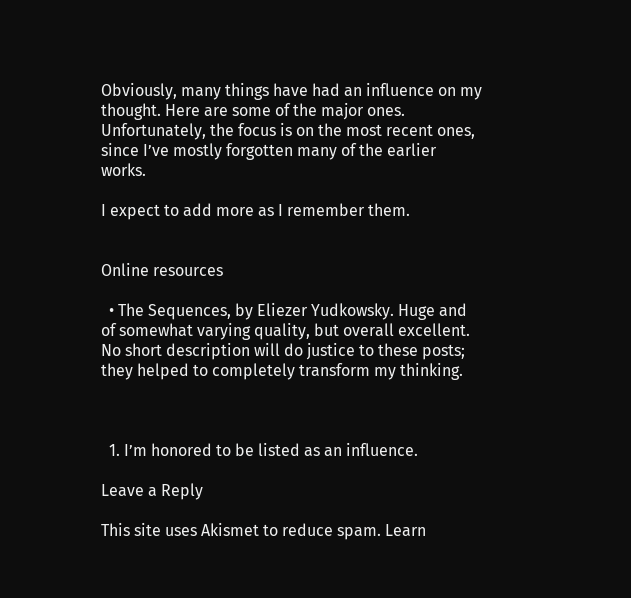Obviously, many things have had an influence on my thought. Here are some of the major ones. Unfortunately, the focus is on the most recent ones, since I’ve mostly forgotten many of the earlier works.

I expect to add more as I remember them.


Online resources

  • The Sequences, by Eliezer Yudkowsky. Huge and of somewhat varying quality, but overall excellent. No short description will do justice to these posts; they helped to completely transform my thinking.



  1. I’m honored to be listed as an influence.

Leave a Reply

This site uses Akismet to reduce spam. Learn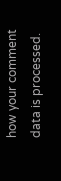how your comment data is processed.